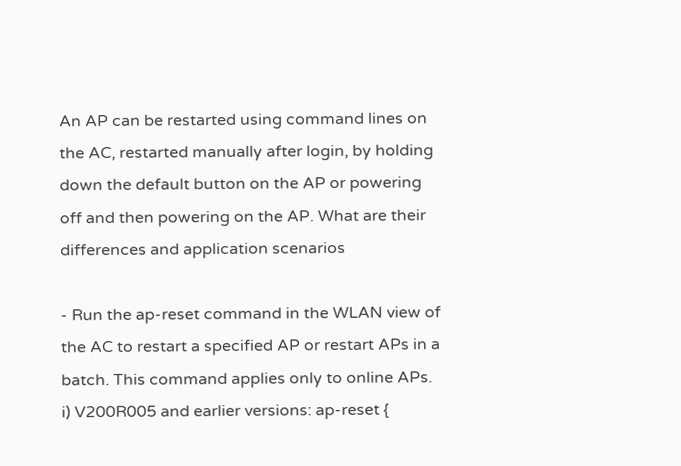An AP can be restarted using command lines on the AC, restarted manually after login, by holding down the default button on the AP or powering off and then powering on the AP. What are their differences and application scenarios

- Run the ap-reset command in the WLAN view of the AC to restart a specified AP or restart APs in a batch. This command applies only to online APs.
i) V200R005 and earlier versions: ap-reset {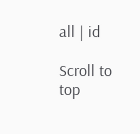all | id

Scroll to top